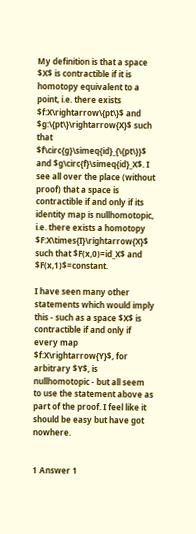My definition is that a space $X$ is contractible if it is homotopy equivalent to a point, i.e. there exists $f:X\rightarrow\{pt\}$ and $g:\{pt\}\rightarrow{X}$ such that $f\circ{g}\simeq{id}_{\{pt\}}$ and $g\circ{f}\simeq{id}_X$. I see all over the place (without proof) that a space is contractible if and only if its identity map is nullhomotopic, i.e. there exists a homotopy $F:X\times{I}\rightarrow{X}$ such that $F(x,0)=id_X$ and $F(x,1)$=constant.

I have seen many other statements which would imply this - such as a space $X$ is contractible if and only if every map $f:X\rightarrow{Y}$, for arbitrary $Y$, is nullhomotopic - but all seem to use the statement above as part of the proof. I feel like it should be easy but have got nowhere.


1 Answer 1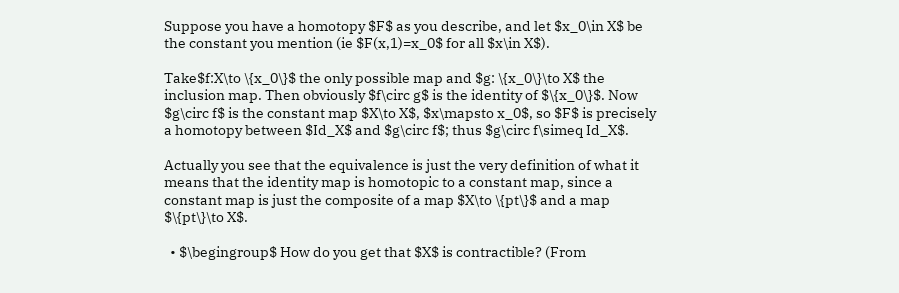Suppose you have a homotopy $F$ as you describe, and let $x_0\in X$ be the constant you mention (ie $F(x,1)=x_0$ for all $x\in X$).

Take$f:X\to \{x_0\}$ the only possible map and $g: \{x_0\}\to X$ the inclusion map. Then obviously $f\circ g$ is the identity of $\{x_0\}$. Now $g\circ f$ is the constant map $X\to X$, $x\mapsto x_0$, so $F$ is precisely a homotopy between $Id_X$ and $g\circ f$; thus $g\circ f\simeq Id_X$.

Actually you see that the equivalence is just the very definition of what it means that the identity map is homotopic to a constant map, since a constant map is just the composite of a map $X\to \{pt\}$ and a map $\{pt\}\to X$.

  • $\begingroup$ How do you get that $X$ is contractible? (From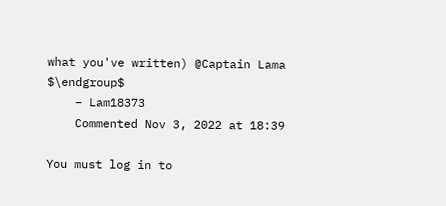what you've written) @Captain Lama $\endgroup$
    – Lam18373
    Commented Nov 3, 2022 at 18:39

You must log in to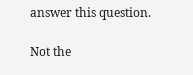answer this question.

Not the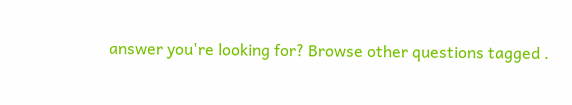answer you're looking for? Browse other questions tagged .